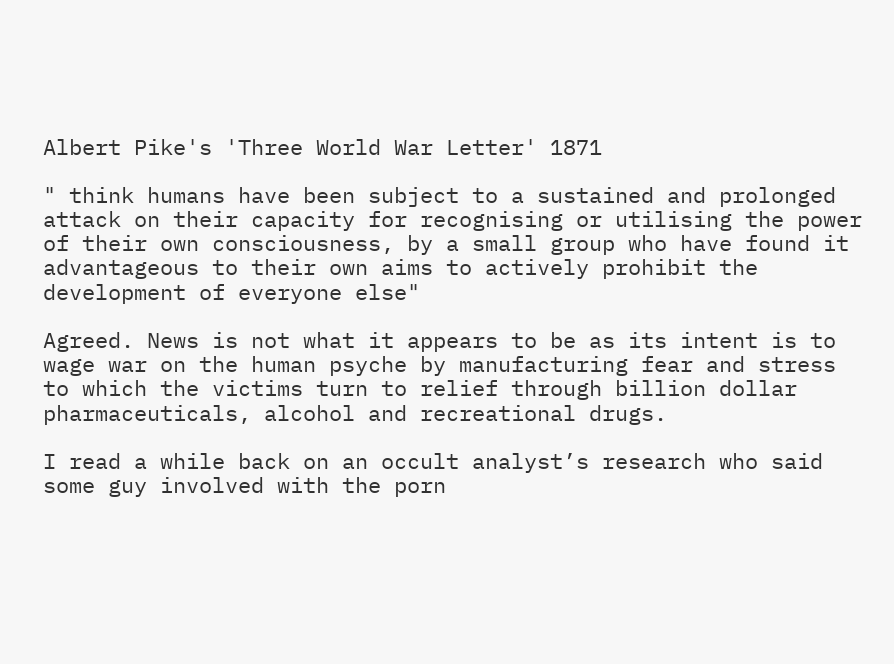Albert Pike's 'Three World War Letter' 1871

" think humans have been subject to a sustained and prolonged attack on their capacity for recognising or utilising the power of their own consciousness, by a small group who have found it advantageous to their own aims to actively prohibit the development of everyone else"

Agreed. News is not what it appears to be as its intent is to wage war on the human psyche by manufacturing fear and stress to which the victims turn to relief through billion dollar pharmaceuticals, alcohol and recreational drugs.

I read a while back on an occult analyst’s research who said some guy involved with the porn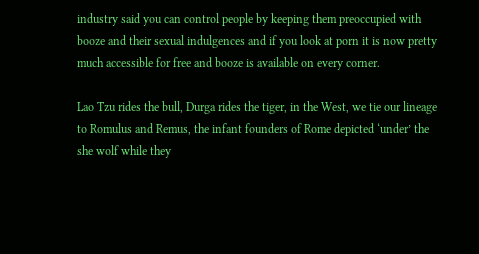industry said you can control people by keeping them preoccupied with booze and their sexual indulgences and if you look at porn it is now pretty much accessible for free and booze is available on every corner.

Lao Tzu rides the bull, Durga rides the tiger, in the West, we tie our lineage to Romulus and Remus, the infant founders of Rome depicted ‘under’ the she wolf while they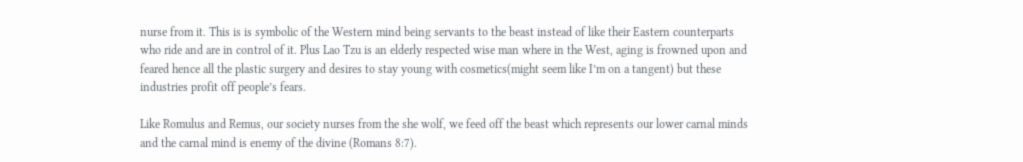nurse from it. This is is symbolic of the Western mind being servants to the beast instead of like their Eastern counterparts who ride and are in control of it. Plus Lao Tzu is an elderly respected wise man where in the West, aging is frowned upon and feared hence all the plastic surgery and desires to stay young with cosmetics(might seem like I’m on a tangent) but these industries profit off people’s fears.

Like Romulus and Remus, our society nurses from the she wolf, we feed off the beast which represents our lower carnal minds and the carnal mind is enemy of the divine (Romans 8:7).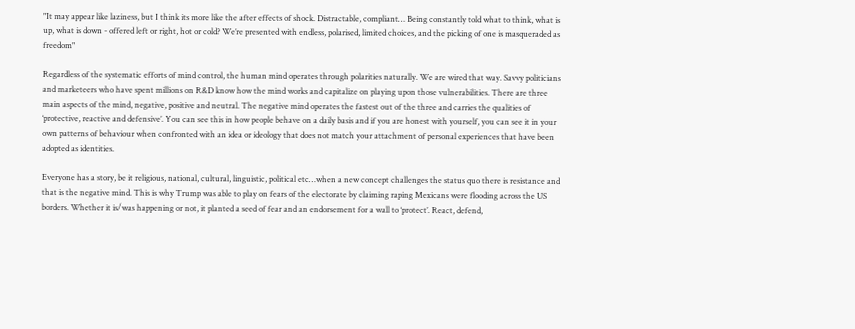"It may appear like laziness, but I think its more like the after effects of shock. Distractable, compliant… Being constantly told what to think, what is up, what is down - offered left or right, hot or cold? We’re presented with endless, polarised, limited choices, and the picking of one is masqueraded as freedom"

Regardless of the systematic efforts of mind control, the human mind operates through polarities naturally. We are wired that way. Savvy politicians and marketeers who have spent millions on R&D know how the mind works and capitalize on playing upon those vulnerabilities. There are three main aspects of the mind, negative, positive and neutral. The negative mind operates the fastest out of the three and carries the qualities of ‘protective, reactive and defensive’. You can see this in how people behave on a daily basis and if you are honest with yourself, you can see it in your own patterns of behaviour when confronted with an idea or ideology that does not match your attachment of personal experiences that have been adopted as identities.

Everyone has a story, be it religious, national, cultural, linguistic, political etc…when a new concept challenges the status quo there is resistance and that is the negative mind. This is why Trump was able to play on fears of the electorate by claiming raping Mexicans were flooding across the US borders. Whether it is/was happening or not, it planted a seed of fear and an endorsement for a wall to ‘protect’. React, defend,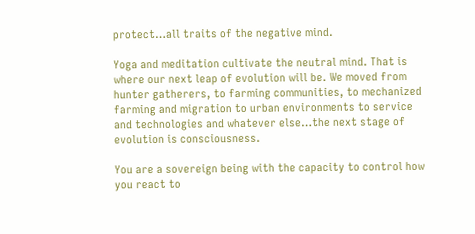protect…all traits of the negative mind.

Yoga and meditation cultivate the neutral mind. That is where our next leap of evolution will be. We moved from hunter gatherers, to farming communities, to mechanized farming and migration to urban environments to service and technologies and whatever else…the next stage of evolution is consciousness.

You are a sovereign being with the capacity to control how you react to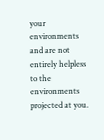your environments and are not entirely helpless to the environments projected at you.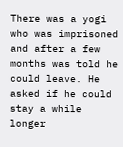There was a yogi who was imprisoned and after a few months was told he could leave. He asked if he could stay a while longer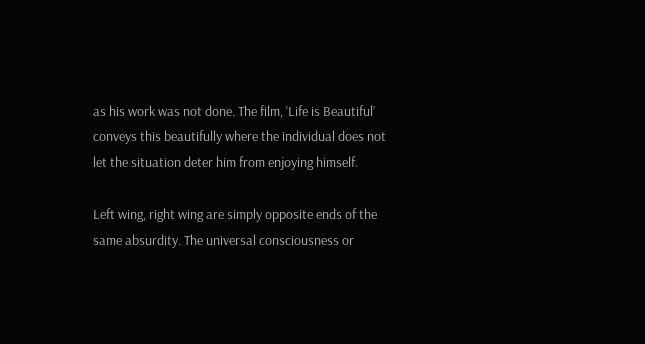as his work was not done. The film, ‘Life is Beautiful’ conveys this beautifully where the individual does not let the situation deter him from enjoying himself.

Left wing, right wing are simply opposite ends of the same absurdity. The universal consciousness or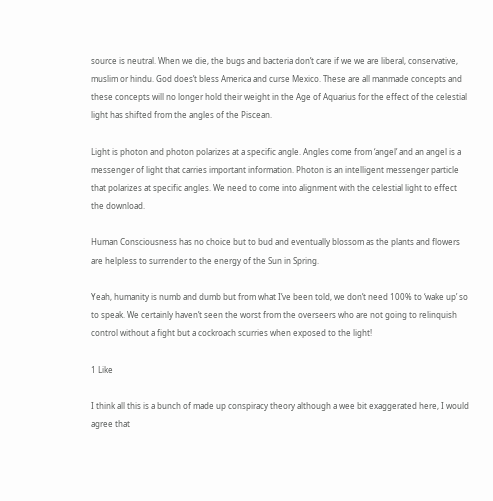source is neutral. When we die, the bugs and bacteria don’t care if we we are liberal, conservative, muslim or hindu. God does’t bless America and curse Mexico. These are all manmade concepts and these concepts will no longer hold their weight in the Age of Aquarius for the effect of the celestial light has shifted from the angles of the Piscean.

Light is photon and photon polarizes at a specific angle. Angles come from ‘angel’ and an angel is a messenger of light that carries important information. Photon is an intelligent messenger particle that polarizes at specific angles. We need to come into alignment with the celestial light to effect the download.

Human Consciousness has no choice but to bud and eventually blossom as the plants and flowers are helpless to surrender to the energy of the Sun in Spring.

Yeah, humanity is numb and dumb but from what I’ve been told, we don’t need 100% to ‘wake up’ so to speak. We certainly haven’t seen the worst from the overseers who are not going to relinquish control without a fight but a cockroach scurries when exposed to the light!

1 Like

I think all this is a bunch of made up conspiracy theory although a wee bit exaggerated here, I would agree that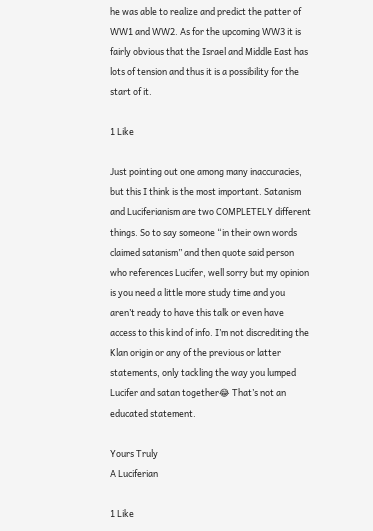he was able to realize and predict the patter of WW1 and WW2. As for the upcoming WW3 it is fairly obvious that the Israel and Middle East has lots of tension and thus it is a possibility for the start of it.

1 Like

Just pointing out one among many inaccuracies, but this I think is the most important. Satanism and Luciferianism are two COMPLETELY different things. So to say someone “in their own words claimed satanism” and then quote said person who references Lucifer, well sorry but my opinion is you need a little more study time and you aren’t ready to have this talk or even have access to this kind of info. I’m not discrediting the Klan origin or any of the previous or latter statements, only tackling the way you lumped Lucifer and satan together😂 That’s not an educated statement.

Yours Truly
A Luciferian

1 Like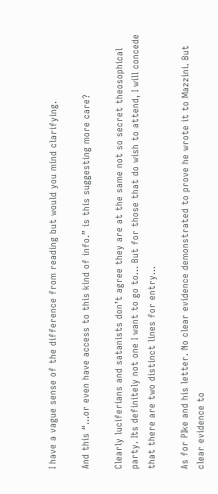I have a vague sense of the difference from reading but would you mind clarifying.

And this “…or even have access to this kind of info.” is this suggesting more care?

Clearly luciferians and satanists don’t agree they are at the same not so secret theosophical party. Its definitely not one I want to go to… But for those that do wish to attend, I will concede that there are two distinct lines for entry…

As for PIke and his letter. No clear evidence demonstrated to prove he wrote it to Mazzini. But clear evidence to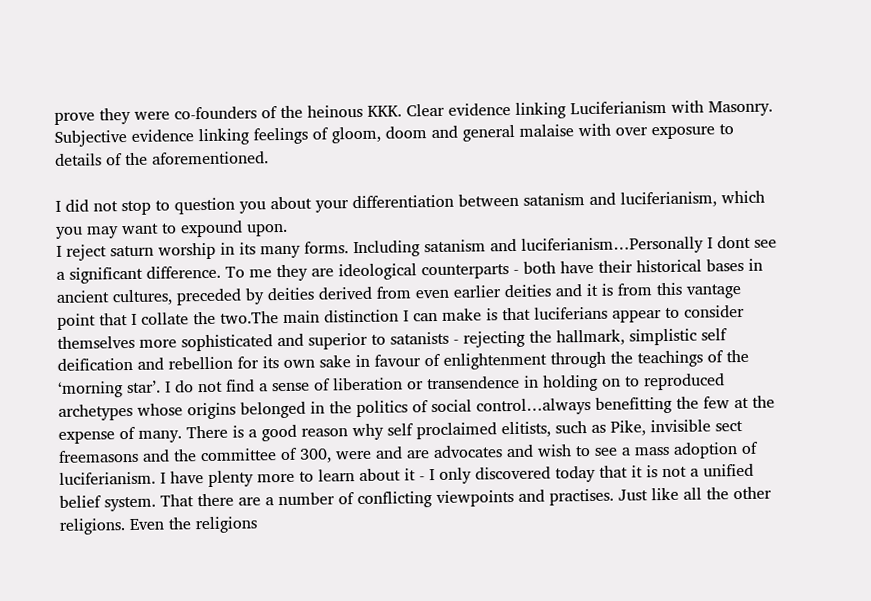prove they were co-founders of the heinous KKK. Clear evidence linking Luciferianism with Masonry. Subjective evidence linking feelings of gloom, doom and general malaise with over exposure to details of the aforementioned.

I did not stop to question you about your differentiation between satanism and luciferianism, which you may want to expound upon.
I reject saturn worship in its many forms. Including satanism and luciferianism…Personally I dont see a significant difference. To me they are ideological counterparts - both have their historical bases in ancient cultures, preceded by deities derived from even earlier deities and it is from this vantage point that I collate the two.The main distinction I can make is that luciferians appear to consider themselves more sophisticated and superior to satanists - rejecting the hallmark, simplistic self deification and rebellion for its own sake in favour of enlightenment through the teachings of the ‘morning star’. I do not find a sense of liberation or transendence in holding on to reproduced archetypes whose origins belonged in the politics of social control…always benefitting the few at the expense of many. There is a good reason why self proclaimed elitists, such as Pike, invisible sect freemasons and the committee of 300, were and are advocates and wish to see a mass adoption of luciferianism. I have plenty more to learn about it - I only discovered today that it is not a unified belief system. That there are a number of conflicting viewpoints and practises. Just like all the other religions. Even the religions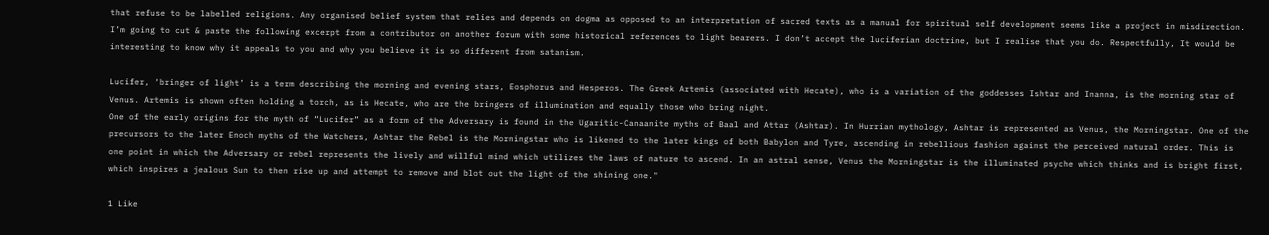that refuse to be labelled religions. Any organised belief system that relies and depends on dogma as opposed to an interpretation of sacred texts as a manual for spiritual self development seems like a project in misdirection. I’m going to cut & paste the following excerpt from a contributor on another forum with some historical references to light bearers. I don’t accept the luciferian doctrine, but I realise that you do. Respectfully, It would be interesting to know why it appeals to you and why you believe it is so different from satanism.

Lucifer, ‘bringer of light’ is a term describing the morning and evening stars, Eosphorus and Hesperos. The Greek Artemis (associated with Hecate), who is a variation of the goddesses Ishtar and Inanna, is the morning star of Venus. Artemis is shown often holding a torch, as is Hecate, who are the bringers of illumination and equally those who bring night.
One of the early origins for the myth of “Lucifer” as a form of the Adversary is found in the Ugaritic-Canaanite myths of Baal and Attar (Ashtar). In Hurrian mythology, Ashtar is represented as Venus, the Morningstar. One of the precursors to the later Enoch myths of the Watchers, Ashtar the Rebel is the Morningstar who is likened to the later kings of both Babylon and Tyre, ascending in rebellious fashion against the perceived natural order. This is one point in which the Adversary or rebel represents the lively and willful mind which utilizes the laws of nature to ascend. In an astral sense, Venus the Morningstar is the illuminated psyche which thinks and is bright first, which inspires a jealous Sun to then rise up and attempt to remove and blot out the light of the shining one."

1 Like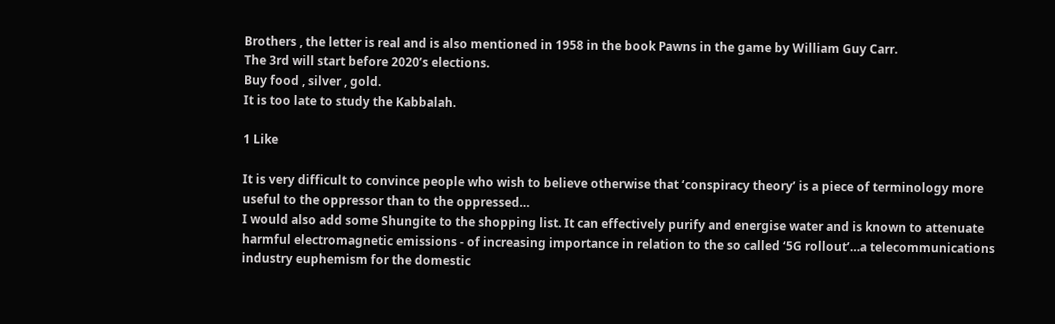Brothers , the letter is real and is also mentioned in 1958 in the book Pawns in the game by William Guy Carr.
The 3rd will start before 2020’s elections.
Buy food , silver , gold.
It is too late to study the Kabbalah.

1 Like

It is very difficult to convince people who wish to believe otherwise that ‘conspiracy theory’ is a piece of terminology more useful to the oppressor than to the oppressed…
I would also add some Shungite to the shopping list. It can effectively purify and energise water and is known to attenuate harmful electromagnetic emissions - of increasing importance in relation to the so called ‘5G rollout’…a telecommunications industry euphemism for the domestic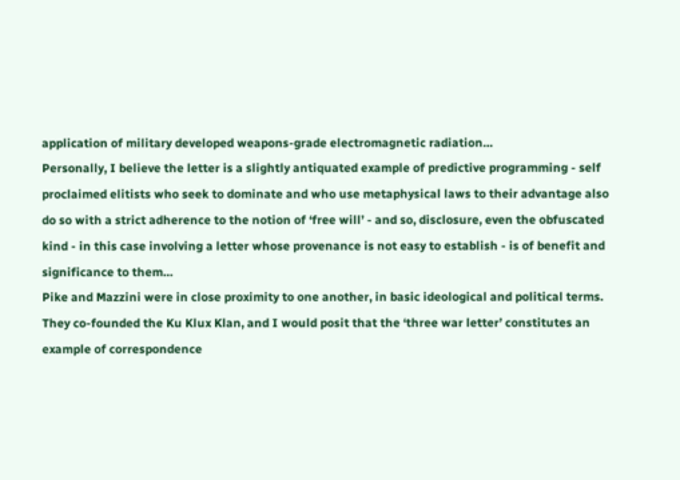application of military developed weapons-grade electromagnetic radiation…
Personally, I believe the letter is a slightly antiquated example of predictive programming - self proclaimed elitists who seek to dominate and who use metaphysical laws to their advantage also do so with a strict adherence to the notion of ‘free will’ - and so, disclosure, even the obfuscated kind - in this case involving a letter whose provenance is not easy to establish - is of benefit and significance to them…
Pike and Mazzini were in close proximity to one another, in basic ideological and political terms. They co-founded the Ku Klux Klan, and I would posit that the ‘three war letter’ constitutes an example of correspondence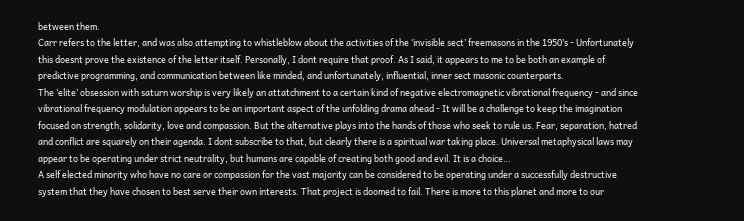between them.
Carr refers to the letter, and was also attempting to whistleblow about the activities of the ‘invisible sect’ freemasons in the 1950’s - Unfortunately this doesnt prove the existence of the letter itself. Personally, I dont require that proof. As I said, it appears to me to be both an example of predictive programming, and communication between like minded, and unfortunately, influential, inner sect masonic counterparts.
The ‘elite’ obsession with saturn worship is very likely an attatchment to a certain kind of negative electromagnetic vibrational frequency - and since vibrational frequency modulation appears to be an important aspect of the unfolding drama ahead - It will be a challenge to keep the imagination focused on strength, solidarity, love and compassion. But the alternative plays into the hands of those who seek to rule us. Fear, separation, hatred and conflict are squarely on their agenda. I dont subscribe to that, but clearly there is a spiritual war taking place. Universal metaphysical laws may appear to be operating under strict neutrality, but humans are capable of creating both good and evil. It is a choice…
A self elected minority who have no care or compassion for the vast majority can be considered to be operating under a successfully destructive system that they have chosen to best serve their own interests. That project is doomed to fail. There is more to this planet and more to our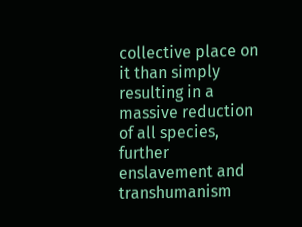collective place on it than simply resulting in a massive reduction of all species, further enslavement and transhumanism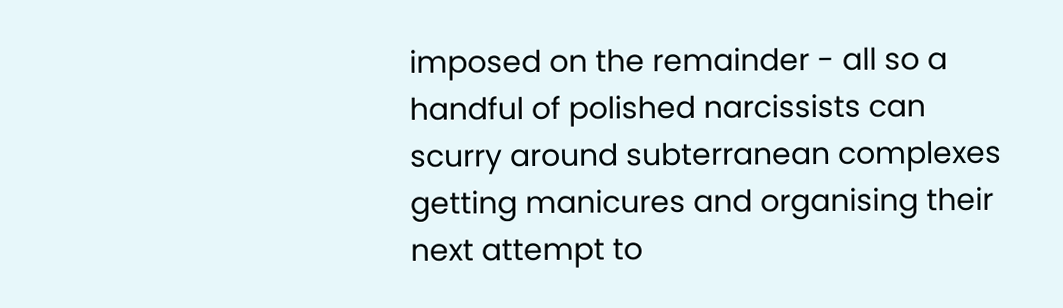imposed on the remainder - all so a handful of polished narcissists can scurry around subterranean complexes getting manicures and organising their next attempt to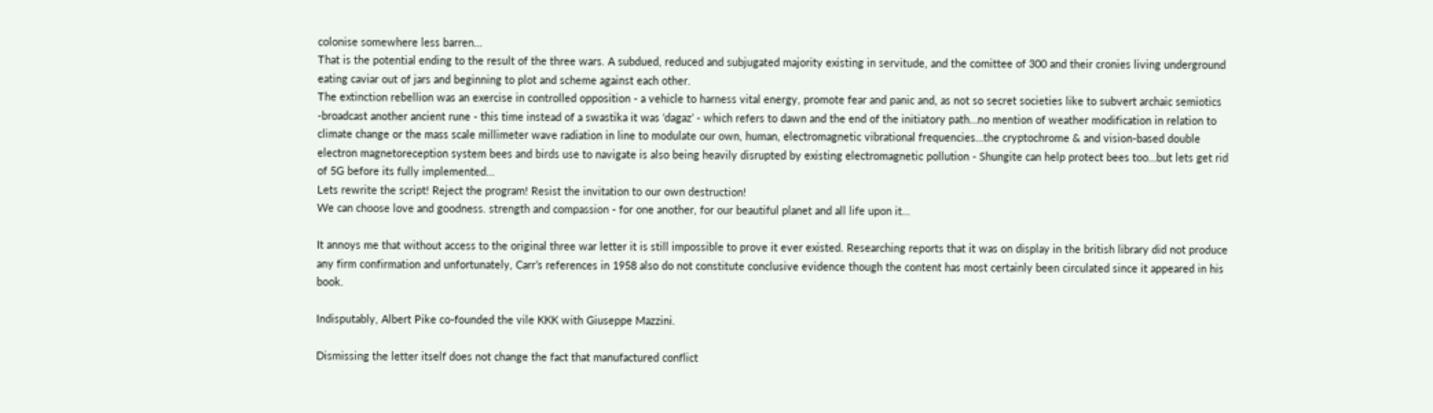colonise somewhere less barren…
That is the potential ending to the result of the three wars. A subdued, reduced and subjugated majority existing in servitude, and the comittee of 300 and their cronies living underground eating caviar out of jars and beginning to plot and scheme against each other.
The extinction rebellion was an exercise in controlled opposition - a vehicle to harness vital energy, promote fear and panic and, as not so secret societies like to subvert archaic semiotics -broadcast another ancient rune - this time instead of a swastika it was ‘dagaz’ - which refers to dawn and the end of the initiatory path…no mention of weather modification in relation to climate change or the mass scale millimeter wave radiation in line to modulate our own, human, electromagnetic vibrational frequencies…the cryptochrome & and vision-based double electron magnetoreception system bees and birds use to navigate is also being heavily disrupted by existing electromagnetic pollution - Shungite can help protect bees too…but lets get rid of 5G before its fully implemented…
Lets rewrite the script! Reject the program! Resist the invitation to our own destruction!
We can choose love and goodness. strength and compassion - for one another, for our beautiful planet and all life upon it…

It annoys me that without access to the original three war letter it is still impossible to prove it ever existed. Researching reports that it was on display in the british library did not produce any firm confirmation and unfortunately, Carr’s references in 1958 also do not constitute conclusive evidence though the content has most certainly been circulated since it appeared in his book.

Indisputably, Albert Pike co-founded the vile KKK with Giuseppe Mazzini.

Dismissing the letter itself does not change the fact that manufactured conflict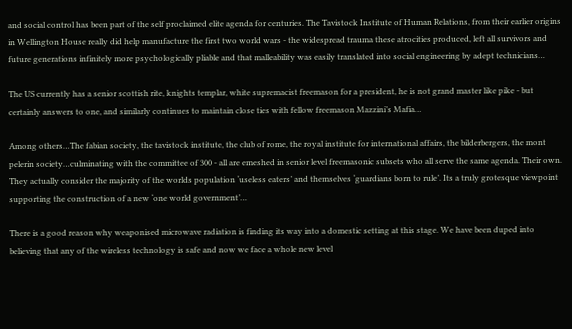and social control has been part of the self proclaimed elite agenda for centuries. The Tavistock Institute of Human Relations, from their earlier origins in Wellington House really did help manufacture the first two world wars - the widespread trauma these atrocities produced, left all survivors and future generations infinitely more psychologically pliable and that malleability was easily translated into social engineering by adept technicians…

The US currently has a senior scottish rite, knights templar, white supremacist freemason for a president, he is not grand master like pike - but certainly answers to one, and similarly continues to maintain close ties with fellow freemason Mazzini’s Mafia…

Among others…The fabian society, the tavistock institute, the club of rome, the royal institute for international affairs, the bilderbergers, the mont pelerin society…culminating with the committee of 300 - all are emeshed in senior level freemasonic subsets who all serve the same agenda. Their own. They actually consider the majority of the worlds population ‘useless eaters’ and themselves ‘guardians born to rule’. Its a truly grotesque viewpoint supporting the construction of a new ‘one world government’…

There is a good reason why weaponised microwave radiation is finding its way into a domestic setting at this stage. We have been duped into believing that any of the wireless technology is safe and now we face a whole new level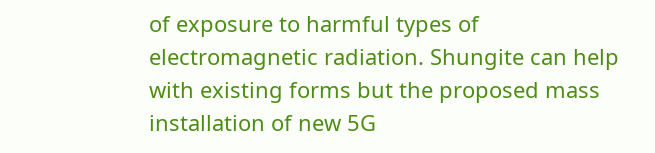of exposure to harmful types of electromagnetic radiation. Shungite can help with existing forms but the proposed mass installation of new 5G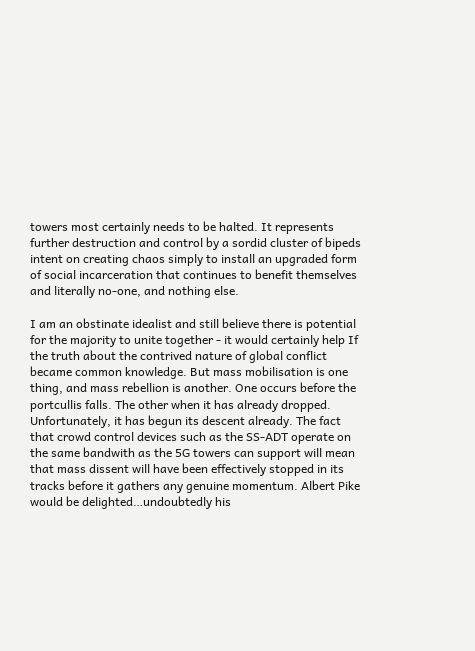towers most certainly needs to be halted. It represents further destruction and control by a sordid cluster of bipeds intent on creating chaos simply to install an upgraded form of social incarceration that continues to benefit themselves and literally no-one, and nothing else.

I am an obstinate idealist and still believe there is potential for the majority to unite together - it would certainly help If the truth about the contrived nature of global conflict became common knowledge. But mass mobilisation is one thing, and mass rebellion is another. One occurs before the portcullis falls. The other when it has already dropped. Unfortunately, it has begun its descent already. The fact that crowd control devices such as the SS-ADT operate on the same bandwith as the 5G towers can support will mean that mass dissent will have been effectively stopped in its tracks before it gathers any genuine momentum. Albert Pike would be delighted…undoubtedly his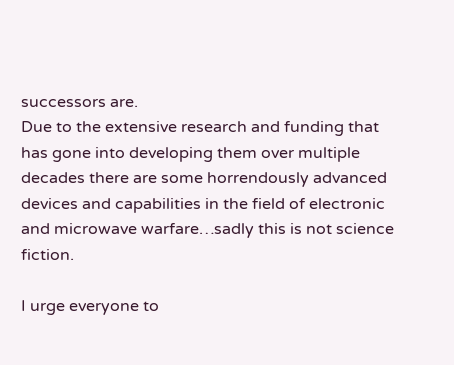successors are.
Due to the extensive research and funding that has gone into developing them over multiple decades there are some horrendously advanced devices and capabilities in the field of electronic and microwave warfare…sadly this is not science fiction.

I urge everyone to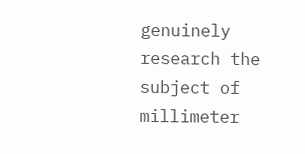genuinely research the subject of millimeter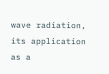wave radiation, its application as a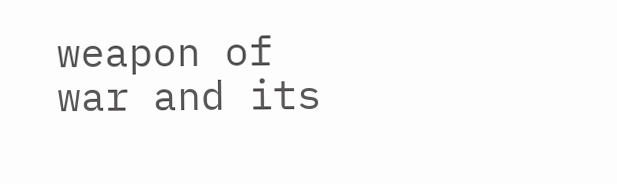weapon of war and its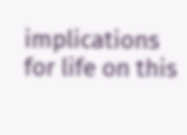implications for life on this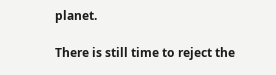planet.

There is still time to reject the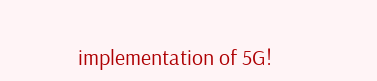implementation of 5G!